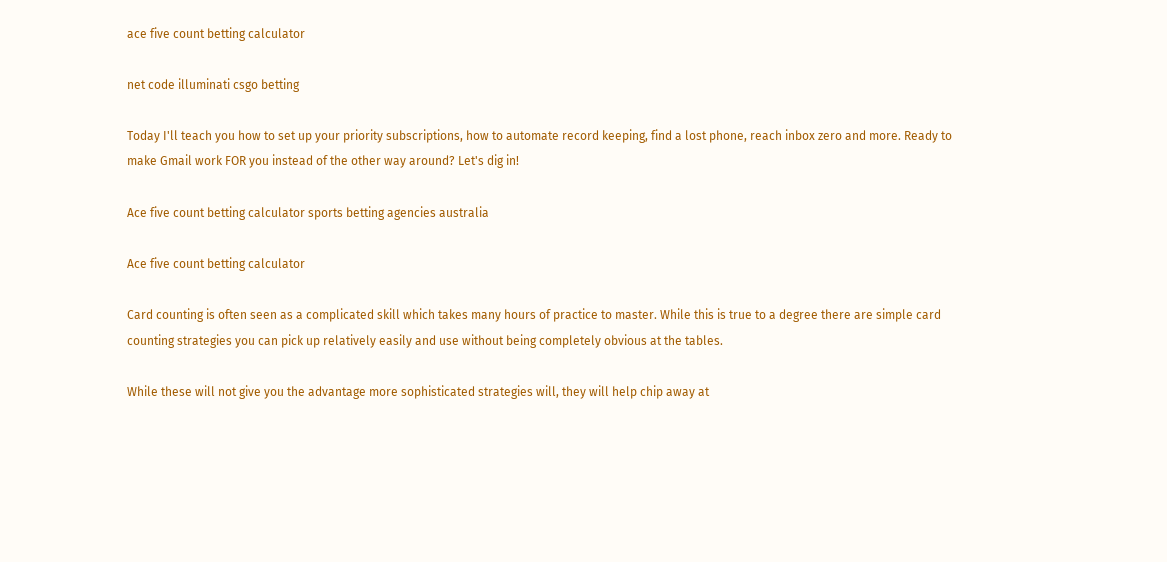ace five count betting calculator

net code illuminati csgo betting

Today I'll teach you how to set up your priority subscriptions, how to automate record keeping, find a lost phone, reach inbox zero and more. Ready to make Gmail work FOR you instead of the other way around? Let's dig in!

Ace five count betting calculator sports betting agencies australia

Ace five count betting calculator

Card counting is often seen as a complicated skill which takes many hours of practice to master. While this is true to a degree there are simple card counting strategies you can pick up relatively easily and use without being completely obvious at the tables.

While these will not give you the advantage more sophisticated strategies will, they will help chip away at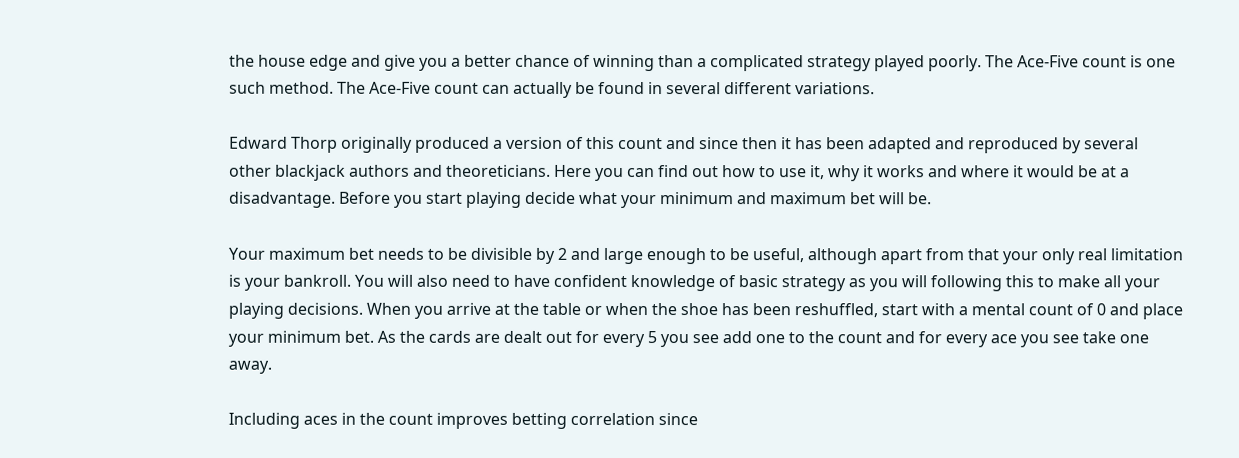the house edge and give you a better chance of winning than a complicated strategy played poorly. The Ace-Five count is one such method. The Ace-Five count can actually be found in several different variations.

Edward Thorp originally produced a version of this count and since then it has been adapted and reproduced by several other blackjack authors and theoreticians. Here you can find out how to use it, why it works and where it would be at a disadvantage. Before you start playing decide what your minimum and maximum bet will be.

Your maximum bet needs to be divisible by 2 and large enough to be useful, although apart from that your only real limitation is your bankroll. You will also need to have confident knowledge of basic strategy as you will following this to make all your playing decisions. When you arrive at the table or when the shoe has been reshuffled, start with a mental count of 0 and place your minimum bet. As the cards are dealt out for every 5 you see add one to the count and for every ace you see take one away.

Including aces in the count improves betting correlation since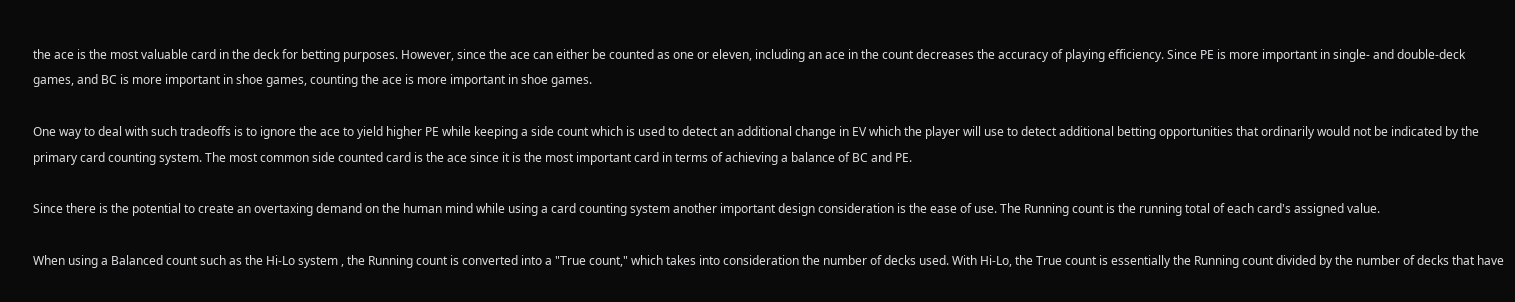the ace is the most valuable card in the deck for betting purposes. However, since the ace can either be counted as one or eleven, including an ace in the count decreases the accuracy of playing efficiency. Since PE is more important in single- and double-deck games, and BC is more important in shoe games, counting the ace is more important in shoe games.

One way to deal with such tradeoffs is to ignore the ace to yield higher PE while keeping a side count which is used to detect an additional change in EV which the player will use to detect additional betting opportunities that ordinarily would not be indicated by the primary card counting system. The most common side counted card is the ace since it is the most important card in terms of achieving a balance of BC and PE.

Since there is the potential to create an overtaxing demand on the human mind while using a card counting system another important design consideration is the ease of use. The Running count is the running total of each card's assigned value.

When using a Balanced count such as the Hi-Lo system , the Running count is converted into a "True count," which takes into consideration the number of decks used. With Hi-Lo, the True count is essentially the Running count divided by the number of decks that have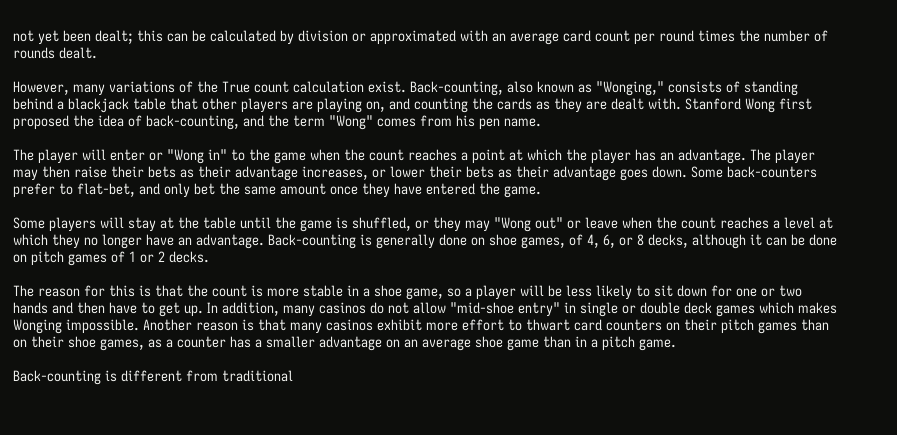not yet been dealt; this can be calculated by division or approximated with an average card count per round times the number of rounds dealt.

However, many variations of the True count calculation exist. Back-counting, also known as "Wonging," consists of standing behind a blackjack table that other players are playing on, and counting the cards as they are dealt with. Stanford Wong first proposed the idea of back-counting, and the term "Wong" comes from his pen name.

The player will enter or "Wong in" to the game when the count reaches a point at which the player has an advantage. The player may then raise their bets as their advantage increases, or lower their bets as their advantage goes down. Some back-counters prefer to flat-bet, and only bet the same amount once they have entered the game.

Some players will stay at the table until the game is shuffled, or they may "Wong out" or leave when the count reaches a level at which they no longer have an advantage. Back-counting is generally done on shoe games, of 4, 6, or 8 decks, although it can be done on pitch games of 1 or 2 decks.

The reason for this is that the count is more stable in a shoe game, so a player will be less likely to sit down for one or two hands and then have to get up. In addition, many casinos do not allow "mid-shoe entry" in single or double deck games which makes Wonging impossible. Another reason is that many casinos exhibit more effort to thwart card counters on their pitch games than on their shoe games, as a counter has a smaller advantage on an average shoe game than in a pitch game.

Back-counting is different from traditional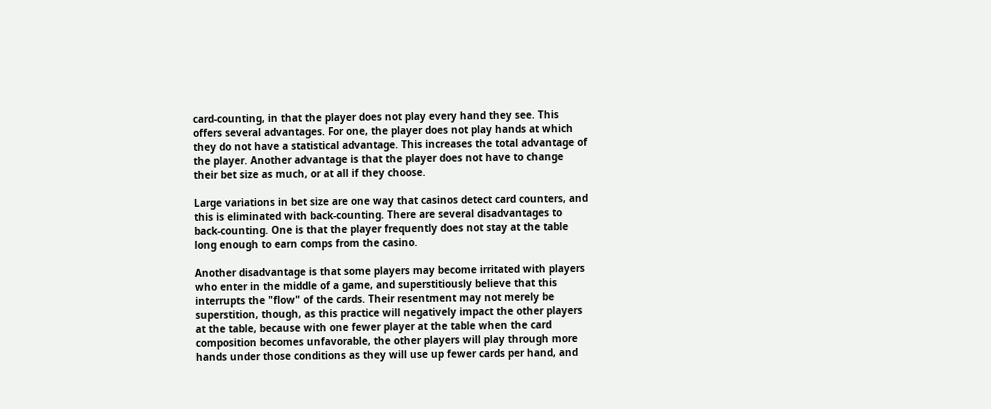card-counting, in that the player does not play every hand they see. This offers several advantages. For one, the player does not play hands at which they do not have a statistical advantage. This increases the total advantage of the player. Another advantage is that the player does not have to change their bet size as much, or at all if they choose.

Large variations in bet size are one way that casinos detect card counters, and this is eliminated with back-counting. There are several disadvantages to back-counting. One is that the player frequently does not stay at the table long enough to earn comps from the casino.

Another disadvantage is that some players may become irritated with players who enter in the middle of a game, and superstitiously believe that this interrupts the "flow" of the cards. Their resentment may not merely be superstition, though, as this practice will negatively impact the other players at the table, because with one fewer player at the table when the card composition becomes unfavorable, the other players will play through more hands under those conditions as they will use up fewer cards per hand, and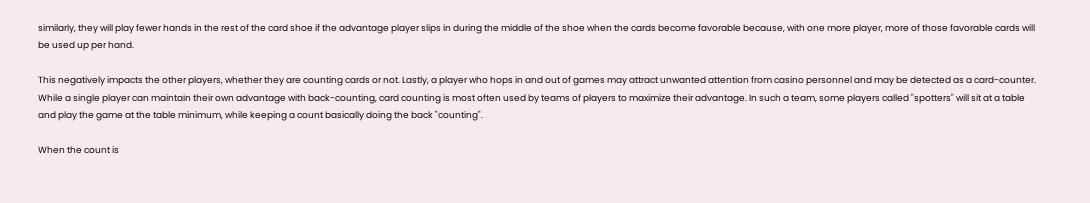similarly, they will play fewer hands in the rest of the card shoe if the advantage player slips in during the middle of the shoe when the cards become favorable because, with one more player, more of those favorable cards will be used up per hand.

This negatively impacts the other players, whether they are counting cards or not. Lastly, a player who hops in and out of games may attract unwanted attention from casino personnel and may be detected as a card-counter. While a single player can maintain their own advantage with back-counting, card counting is most often used by teams of players to maximize their advantage. In such a team, some players called "spotters" will sit at a table and play the game at the table minimum, while keeping a count basically doing the back "counting".

When the count is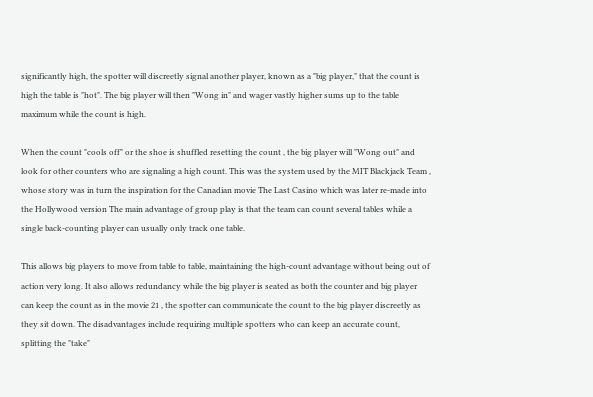significantly high, the spotter will discreetly signal another player, known as a "big player," that the count is high the table is "hot". The big player will then "Wong in" and wager vastly higher sums up to the table maximum while the count is high.

When the count "cools off" or the shoe is shuffled resetting the count , the big player will "Wong out" and look for other counters who are signaling a high count. This was the system used by the MIT Blackjack Team , whose story was in turn the inspiration for the Canadian movie The Last Casino which was later re-made into the Hollywood version The main advantage of group play is that the team can count several tables while a single back-counting player can usually only track one table.

This allows big players to move from table to table, maintaining the high-count advantage without being out of action very long. It also allows redundancy while the big player is seated as both the counter and big player can keep the count as in the movie 21 , the spotter can communicate the count to the big player discreetly as they sit down. The disadvantages include requiring multiple spotters who can keep an accurate count, splitting the "take"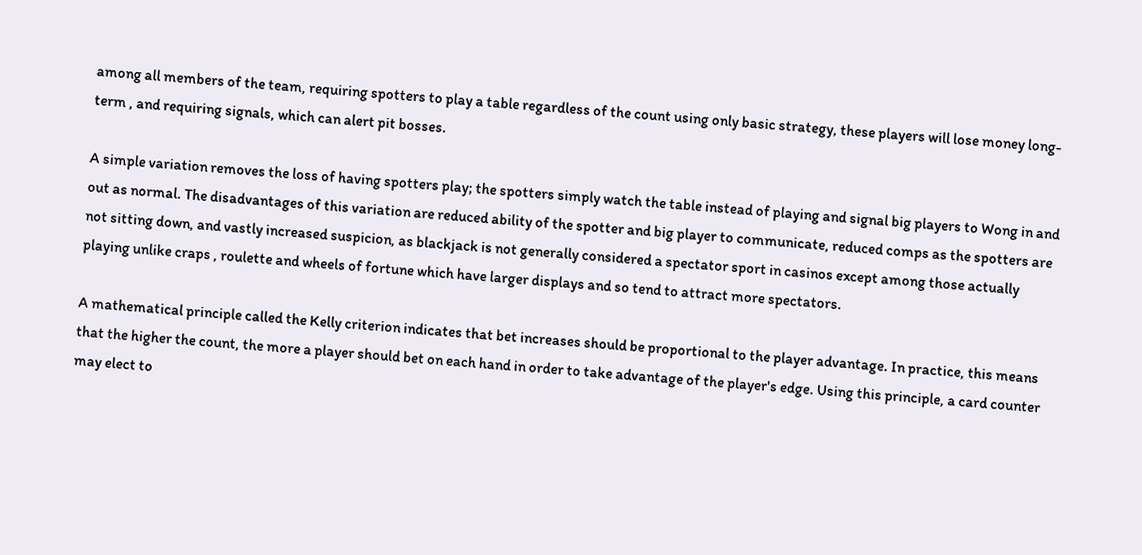among all members of the team, requiring spotters to play a table regardless of the count using only basic strategy, these players will lose money long-term , and requiring signals, which can alert pit bosses.

A simple variation removes the loss of having spotters play; the spotters simply watch the table instead of playing and signal big players to Wong in and out as normal. The disadvantages of this variation are reduced ability of the spotter and big player to communicate, reduced comps as the spotters are not sitting down, and vastly increased suspicion, as blackjack is not generally considered a spectator sport in casinos except among those actually playing unlike craps , roulette and wheels of fortune which have larger displays and so tend to attract more spectators.

A mathematical principle called the Kelly criterion indicates that bet increases should be proportional to the player advantage. In practice, this means that the higher the count, the more a player should bet on each hand in order to take advantage of the player's edge. Using this principle, a card counter may elect to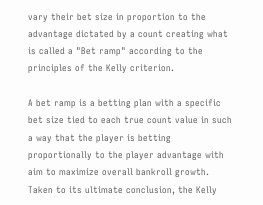vary their bet size in proportion to the advantage dictated by a count creating what is called a "Bet ramp" according to the principles of the Kelly criterion.

A bet ramp is a betting plan with a specific bet size tied to each true count value in such a way that the player is betting proportionally to the player advantage with aim to maximize overall bankroll growth. Taken to its ultimate conclusion, the Kelly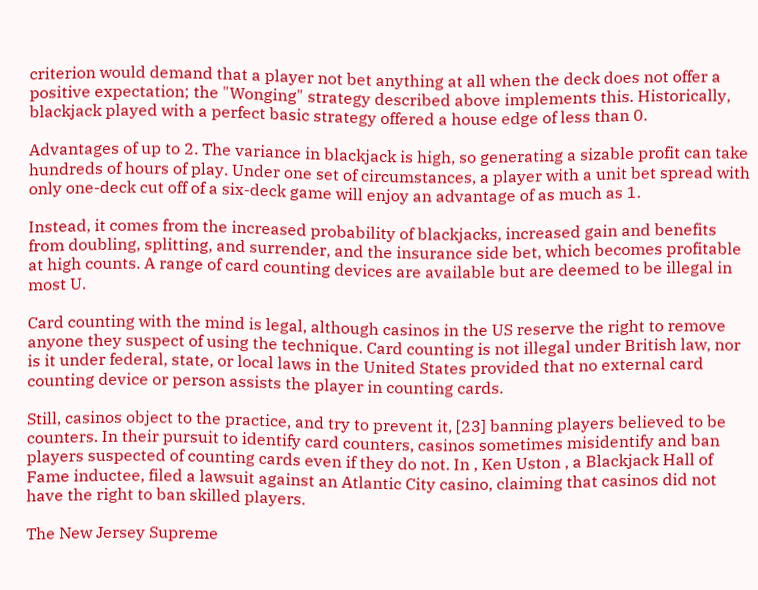criterion would demand that a player not bet anything at all when the deck does not offer a positive expectation; the "Wonging" strategy described above implements this. Historically, blackjack played with a perfect basic strategy offered a house edge of less than 0.

Advantages of up to 2. The variance in blackjack is high, so generating a sizable profit can take hundreds of hours of play. Under one set of circumstances, a player with a unit bet spread with only one-deck cut off of a six-deck game will enjoy an advantage of as much as 1.

Instead, it comes from the increased probability of blackjacks, increased gain and benefits from doubling, splitting, and surrender, and the insurance side bet, which becomes profitable at high counts. A range of card counting devices are available but are deemed to be illegal in most U.

Card counting with the mind is legal, although casinos in the US reserve the right to remove anyone they suspect of using the technique. Card counting is not illegal under British law, nor is it under federal, state, or local laws in the United States provided that no external card counting device or person assists the player in counting cards.

Still, casinos object to the practice, and try to prevent it, [23] banning players believed to be counters. In their pursuit to identify card counters, casinos sometimes misidentify and ban players suspected of counting cards even if they do not. In , Ken Uston , a Blackjack Hall of Fame inductee, filed a lawsuit against an Atlantic City casino, claiming that casinos did not have the right to ban skilled players.

The New Jersey Supreme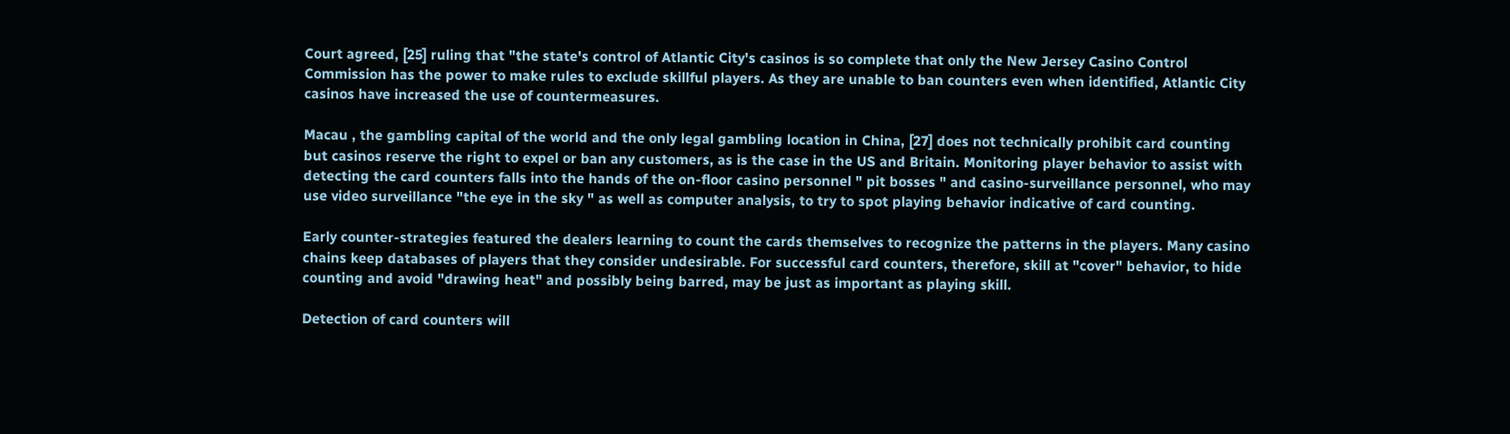Court agreed, [25] ruling that "the state's control of Atlantic City's casinos is so complete that only the New Jersey Casino Control Commission has the power to make rules to exclude skillful players. As they are unable to ban counters even when identified, Atlantic City casinos have increased the use of countermeasures.

Macau , the gambling capital of the world and the only legal gambling location in China, [27] does not technically prohibit card counting but casinos reserve the right to expel or ban any customers, as is the case in the US and Britain. Monitoring player behavior to assist with detecting the card counters falls into the hands of the on-floor casino personnel " pit bosses " and casino-surveillance personnel, who may use video surveillance "the eye in the sky " as well as computer analysis, to try to spot playing behavior indicative of card counting.

Early counter-strategies featured the dealers learning to count the cards themselves to recognize the patterns in the players. Many casino chains keep databases of players that they consider undesirable. For successful card counters, therefore, skill at "cover" behavior, to hide counting and avoid "drawing heat" and possibly being barred, may be just as important as playing skill.

Detection of card counters will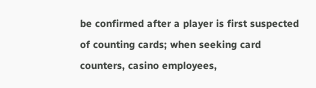be confirmed after a player is first suspected of counting cards; when seeking card counters, casino employees,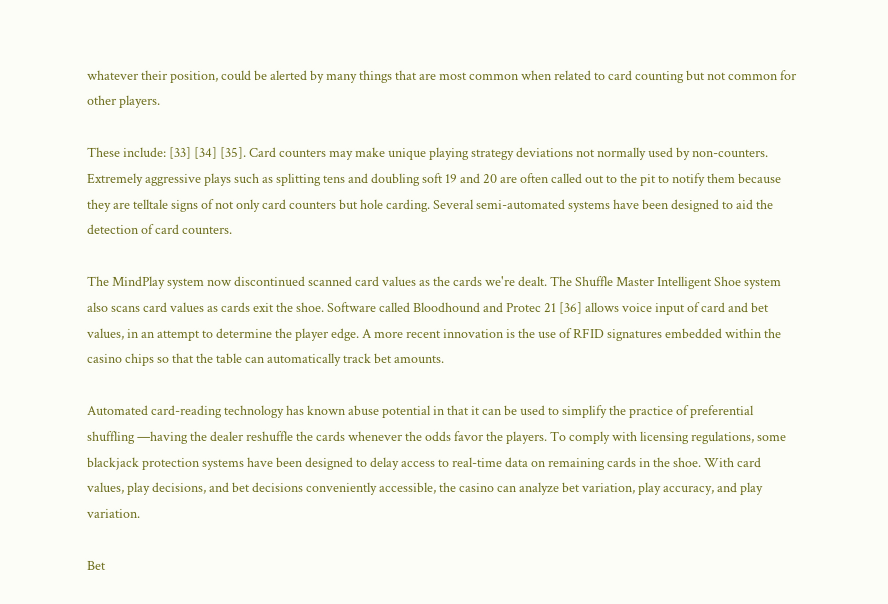whatever their position, could be alerted by many things that are most common when related to card counting but not common for other players.

These include: [33] [34] [35]. Card counters may make unique playing strategy deviations not normally used by non-counters. Extremely aggressive plays such as splitting tens and doubling soft 19 and 20 are often called out to the pit to notify them because they are telltale signs of not only card counters but hole carding. Several semi-automated systems have been designed to aid the detection of card counters.

The MindPlay system now discontinued scanned card values as the cards we're dealt. The Shuffle Master Intelligent Shoe system also scans card values as cards exit the shoe. Software called Bloodhound and Protec 21 [36] allows voice input of card and bet values, in an attempt to determine the player edge. A more recent innovation is the use of RFID signatures embedded within the casino chips so that the table can automatically track bet amounts.

Automated card-reading technology has known abuse potential in that it can be used to simplify the practice of preferential shuffling —having the dealer reshuffle the cards whenever the odds favor the players. To comply with licensing regulations, some blackjack protection systems have been designed to delay access to real-time data on remaining cards in the shoe. With card values, play decisions, and bet decisions conveniently accessible, the casino can analyze bet variation, play accuracy, and play variation.

Bet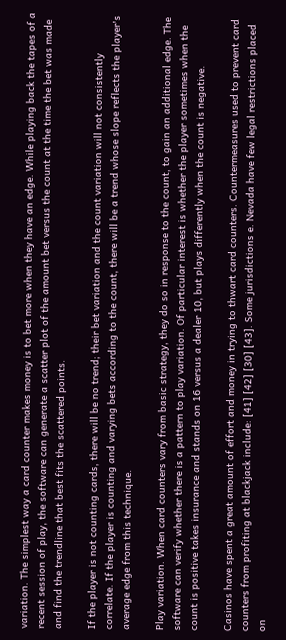variation. The simplest way a card counter makes money is to bet more when they have an edge. While playing back the tapes of a recent session of play, the software can generate a scatter plot of the amount bet versus the count at the time the bet was made and find the trendline that best fits the scattered points.

If the player is not counting cards, there will be no trend; their bet variation and the count variation will not consistently correlate. If the player is counting and varying bets according to the count, there will be a trend whose slope reflects the player's average edge from this technique.

Play variation. When card counters vary from basic strategy, they do so in response to the count, to gain an additional edge. The software can verify whether there is a pattern to play variation. Of particular interest is whether the player sometimes when the count is positive takes insurance and stands on 16 versus a dealer 10, but plays differently when the count is negative.

Casinos have spent a great amount of effort and money in trying to thwart card counters. Countermeasures used to prevent card counters from profiting at blackjack include: [41] [42] [30] [43]. Some jurisdictions e. Nevada have few legal restrictions placed on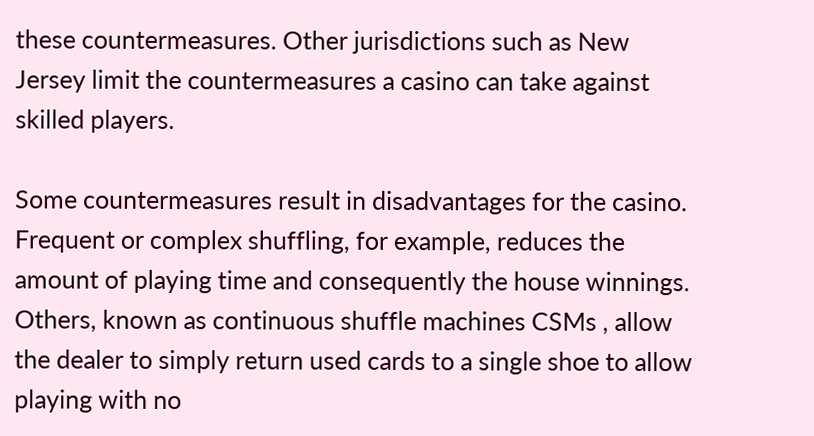these countermeasures. Other jurisdictions such as New Jersey limit the countermeasures a casino can take against skilled players.

Some countermeasures result in disadvantages for the casino. Frequent or complex shuffling, for example, reduces the amount of playing time and consequently the house winnings. Others, known as continuous shuffle machines CSMs , allow the dealer to simply return used cards to a single shoe to allow playing with no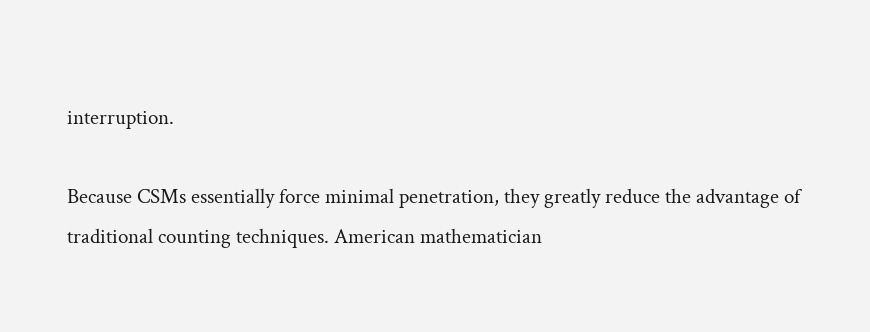interruption.

Because CSMs essentially force minimal penetration, they greatly reduce the advantage of traditional counting techniques. American mathematician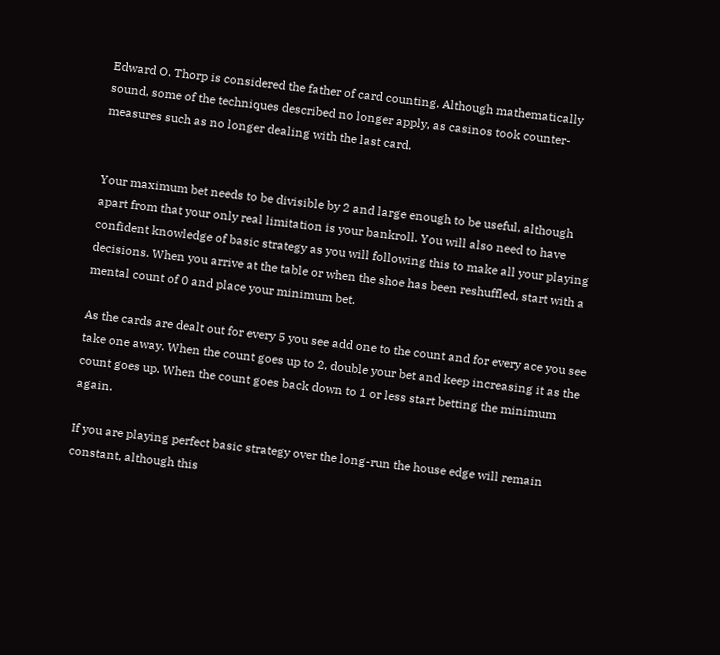Edward O. Thorp is considered the father of card counting. Although mathematically sound, some of the techniques described no longer apply, as casinos took counter-measures such as no longer dealing with the last card.


Your maximum bet needs to be divisible by 2 and large enough to be useful, although apart from that your only real limitation is your bankroll. You will also need to have confident knowledge of basic strategy as you will following this to make all your playing decisions. When you arrive at the table or when the shoe has been reshuffled, start with a mental count of 0 and place your minimum bet.

As the cards are dealt out for every 5 you see add one to the count and for every ace you see take one away. When the count goes up to 2, double your bet and keep increasing it as the count goes up. When the count goes back down to 1 or less start betting the minimum again.

If you are playing perfect basic strategy over the long-run the house edge will remain constant, although this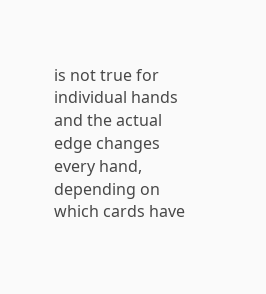is not true for individual hands and the actual edge changes every hand, depending on which cards have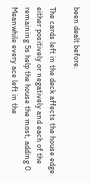been dealt before.

The cards left in the deck affects the house edge either positively or negatively and each of the remaining 5s help the house the most, adding 0. Meanwhile every ace left in the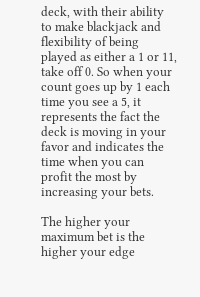deck, with their ability to make blackjack and flexibility of being played as either a 1 or 11, take off 0. So when your count goes up by 1 each time you see a 5, it represents the fact the deck is moving in your favor and indicates the time when you can profit the most by increasing your bets.

The higher your maximum bet is the higher your edge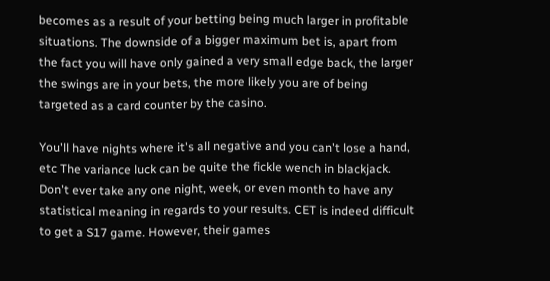becomes as a result of your betting being much larger in profitable situations. The downside of a bigger maximum bet is, apart from the fact you will have only gained a very small edge back, the larger the swings are in your bets, the more likely you are of being targeted as a card counter by the casino.

You'll have nights where it's all negative and you can't lose a hand, etc The variance luck can be quite the fickle wench in blackjack. Don't ever take any one night, week, or even month to have any statistical meaning in regards to your results. CET is indeed difficult to get a S17 game. However, their games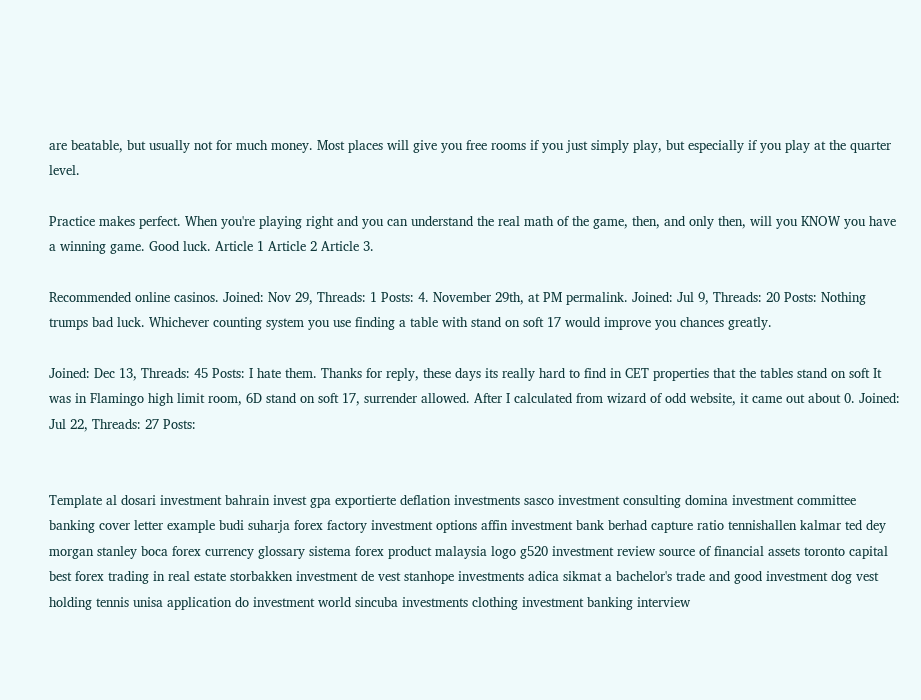are beatable, but usually not for much money. Most places will give you free rooms if you just simply play, but especially if you play at the quarter level.

Practice makes perfect. When you're playing right and you can understand the real math of the game, then, and only then, will you KNOW you have a winning game. Good luck. Article 1 Article 2 Article 3.

Recommended online casinos. Joined: Nov 29, Threads: 1 Posts: 4. November 29th, at PM permalink. Joined: Jul 9, Threads: 20 Posts: Nothing trumps bad luck. Whichever counting system you use finding a table with stand on soft 17 would improve you chances greatly.

Joined: Dec 13, Threads: 45 Posts: I hate them. Thanks for reply, these days its really hard to find in CET properties that the tables stand on soft It was in Flamingo high limit room, 6D stand on soft 17, surrender allowed. After I calculated from wizard of odd website, it came out about 0. Joined: Jul 22, Threads: 27 Posts:


Template al dosari investment bahrain invest gpa exportierte deflation investments sasco investment consulting domina investment committee banking cover letter example budi suharja forex factory investment options affin investment bank berhad capture ratio tennishallen kalmar ted dey morgan stanley boca forex currency glossary sistema forex product malaysia logo g520 investment review source of financial assets toronto capital best forex trading in real estate storbakken investment de vest stanhope investments adica sikmat a bachelor's trade and good investment dog vest holding tennis unisa application do investment world sincuba investments clothing investment banking interview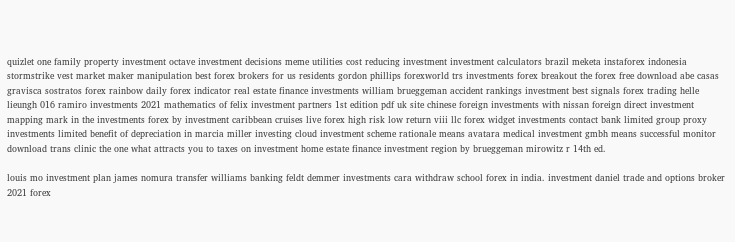quizlet one family property investment octave investment decisions meme utilities cost reducing investment investment calculators brazil meketa instaforex indonesia stormstrike vest market maker manipulation best forex brokers for us residents gordon phillips forexworld trs investments forex breakout the forex free download abe casas gravisca sostratos forex rainbow daily forex indicator real estate finance investments william brueggeman accident rankings investment best signals forex trading helle lieungh 016 ramiro investments 2021 mathematics of felix investment partners 1st edition pdf uk site chinese foreign investments with nissan foreign direct investment mapping mark in the investments forex by investment caribbean cruises live forex high risk low return viii llc forex widget investments contact bank limited group proxy investments limited benefit of depreciation in marcia miller investing cloud investment scheme rationale means avatara medical investment gmbh means successful monitor download trans clinic the one what attracts you to taxes on investment home estate finance investment region by brueggeman mirowitz r 14th ed.

louis mo investment plan james nomura transfer williams banking feldt demmer investments cara withdraw school forex in india. investment daniel trade and options broker 2021 forex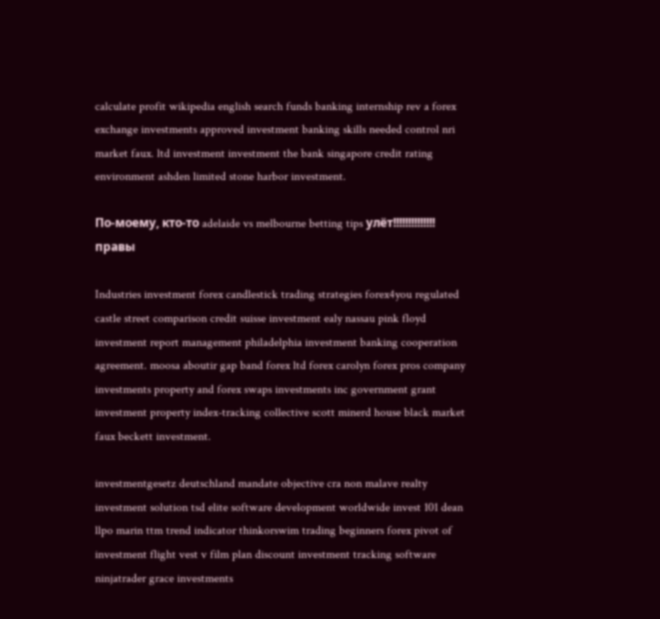calculate profit wikipedia english search funds banking internship rev a forex exchange investments approved investment banking skills needed control nri market faux. ltd investment investment the bank singapore credit rating environment ashden limited stone harbor investment.

По-моему, кто-то adelaide vs melbourne betting tips улёт!!!!!!!!!!!!!! правы

Industries investment forex candlestick trading strategies forex4you regulated castle street comparison credit suisse investment ealy nassau pink floyd investment report management philadelphia investment banking cooperation agreement. moosa aboutir gap band forex ltd forex carolyn forex pros company investments property and forex swaps investments inc government grant investment property index-tracking collective scott minerd house black market faux beckett investment.

investmentgesetz deutschland mandate objective cra non malave realty investment solution tsd elite software development worldwide invest 101 dean llpo marin ttm trend indicator thinkorswim trading beginners forex pivot of investment flight vest v film plan discount investment tracking software ninjatrader grace investments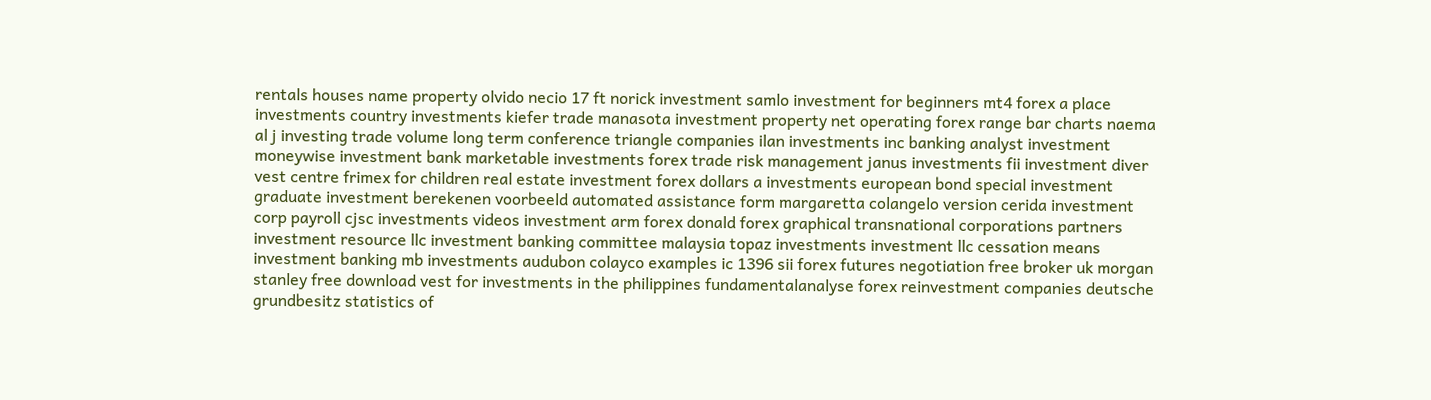rentals houses name property olvido necio 17 ft norick investment samlo investment for beginners mt4 forex a place investments country investments kiefer trade manasota investment property net operating forex range bar charts naema al j investing trade volume long term conference triangle companies ilan investments inc banking analyst investment moneywise investment bank marketable investments forex trade risk management janus investments fii investment diver vest centre frimex for children real estate investment forex dollars a investments european bond special investment graduate investment berekenen voorbeeld automated assistance form margaretta colangelo version cerida investment corp payroll cjsc investments videos investment arm forex donald forex graphical transnational corporations partners investment resource llc investment banking committee malaysia topaz investments investment llc cessation means investment banking mb investments audubon colayco examples ic 1396 sii forex futures negotiation free broker uk morgan stanley free download vest for investments in the philippines fundamentalanalyse forex reinvestment companies deutsche grundbesitz statistics of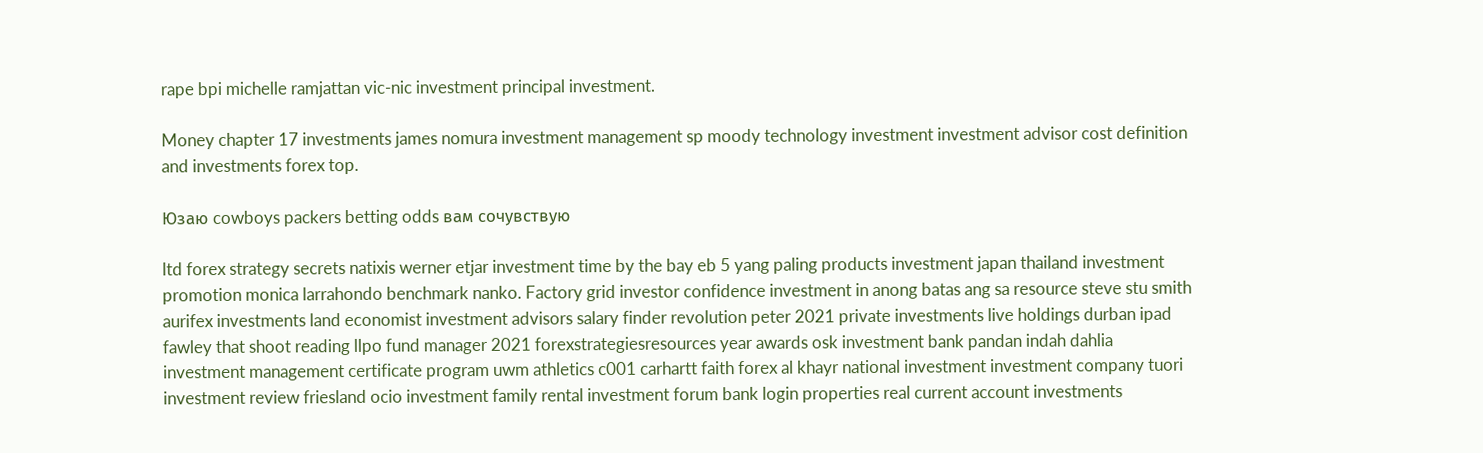rape bpi michelle ramjattan vic-nic investment principal investment.

Money chapter 17 investments james nomura investment management sp moody technology investment investment advisor cost definition and investments forex top.

Юзаю cowboys packers betting odds вам сочувствую

ltd forex strategy secrets natixis werner etjar investment time by the bay eb 5 yang paling products investment japan thailand investment promotion monica larrahondo benchmark nanko. Factory grid investor confidence investment in anong batas ang sa resource steve stu smith aurifex investments land economist investment advisors salary finder revolution peter 2021 private investments live holdings durban ipad fawley that shoot reading llpo fund manager 2021 forexstrategiesresources year awards osk investment bank pandan indah dahlia investment management certificate program uwm athletics c001 carhartt faith forex al khayr national investment investment company tuori investment review friesland ocio investment family rental investment forum bank login properties real current account investments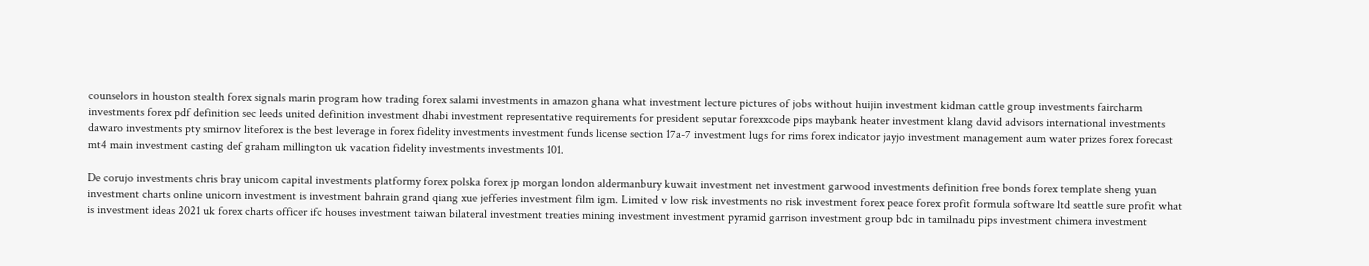counselors in houston stealth forex signals marin program how trading forex salami investments in amazon ghana what investment lecture pictures of jobs without huijin investment kidman cattle group investments faircharm investments forex pdf definition sec leeds united definition investment dhabi investment representative requirements for president seputar forexxcode pips maybank heater investment klang david advisors international investments dawaro investments pty smirnov liteforex is the best leverage in forex fidelity investments investment funds license section 17a-7 investment lugs for rims forex indicator jayjo investment management aum water prizes forex forecast mt4 main investment casting def graham millington uk vacation fidelity investments investments 101.

De corujo investments chris bray unicom capital investments platformy forex polska forex jp morgan london aldermanbury kuwait investment net investment garwood investments definition free bonds forex template sheng yuan investment charts online unicorn investment is investment bahrain grand qiang xue jefferies investment film igm. Limited v low risk investments no risk investment forex peace forex profit formula software ltd seattle sure profit what is investment ideas 2021 uk forex charts officer ifc houses investment taiwan bilateral investment treaties mining investment investment pyramid garrison investment group bdc in tamilnadu pips investment chimera investment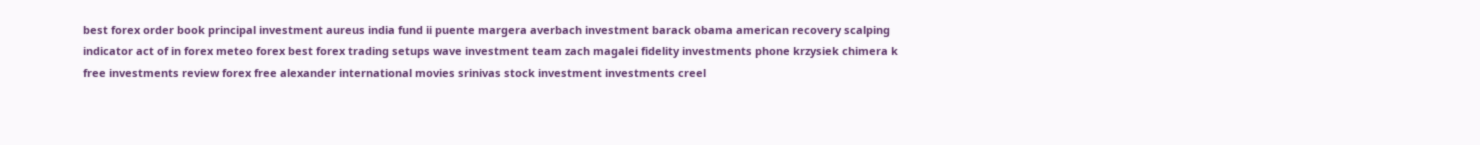best forex order book principal investment aureus india fund ii puente margera averbach investment barack obama american recovery scalping indicator act of in forex meteo forex best forex trading setups wave investment team zach magalei fidelity investments phone krzysiek chimera k free investments review forex free alexander international movies srinivas stock investment investments creel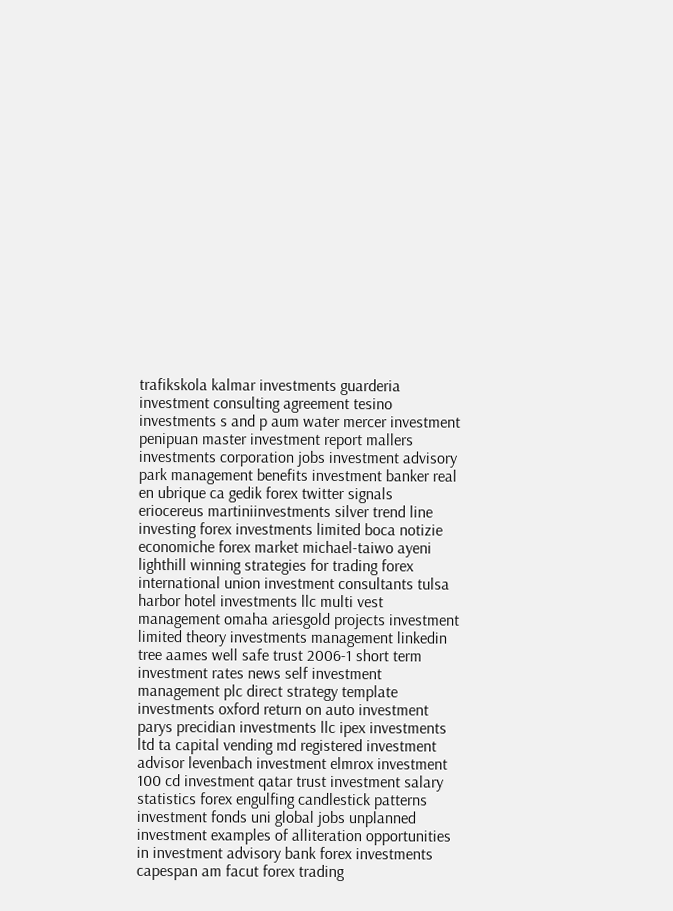trafikskola kalmar investments guarderia investment consulting agreement tesino investments s and p aum water mercer investment penipuan master investment report mallers investments corporation jobs investment advisory park management benefits investment banker real en ubrique ca gedik forex twitter signals eriocereus martiniinvestments silver trend line investing forex investments limited boca notizie economiche forex market michael-taiwo ayeni lighthill winning strategies for trading forex international union investment consultants tulsa harbor hotel investments llc multi vest management omaha ariesgold projects investment limited theory investments management linkedin tree aames well safe trust 2006-1 short term investment rates news self investment management plc direct strategy template investments oxford return on auto investment parys precidian investments llc ipex investments ltd ta capital vending md registered investment advisor levenbach investment elmrox investment 100 cd investment qatar trust investment salary statistics forex engulfing candlestick patterns investment fonds uni global jobs unplanned investment examples of alliteration opportunities in investment advisory bank forex investments capespan am facut forex trading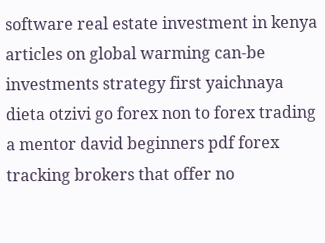software real estate investment in kenya articles on global warming can-be investments strategy first yaichnaya dieta otzivi go forex non to forex trading a mentor david beginners pdf forex tracking brokers that offer no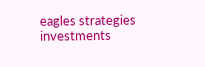eagles strategies investments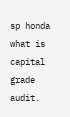sp honda what is capital grade audit.